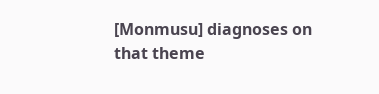[Monmusu] diagnoses on that theme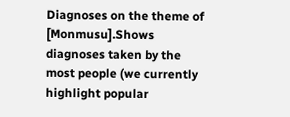Diagnoses on the theme of [Monmusu].Shows diagnoses taken by the most people (we currently highlight popular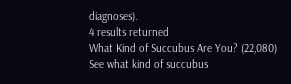diagnoses).
4 results returned
What Kind of Succubus Are You? (22,080)
See what kind of succubus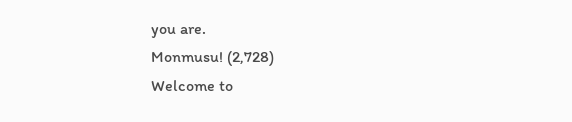you are.
Monmusu! (2,728)
Welcome to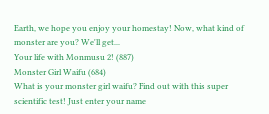Earth, we hope you enjoy your homestay! Now, what kind of monster are you? We'll get...
Your life with Monmusu 2! (887)
Monster Girl Waifu (684)
What is your monster girl waifu? Find out with this super scientific test! Just enter your name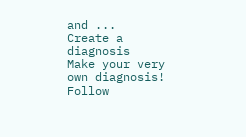and ...
Create a diagnosis
Make your very own diagnosis!
Follow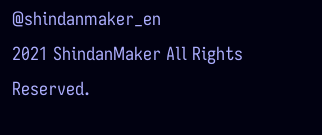@shindanmaker_en
2021 ShindanMaker All Rights Reserved.